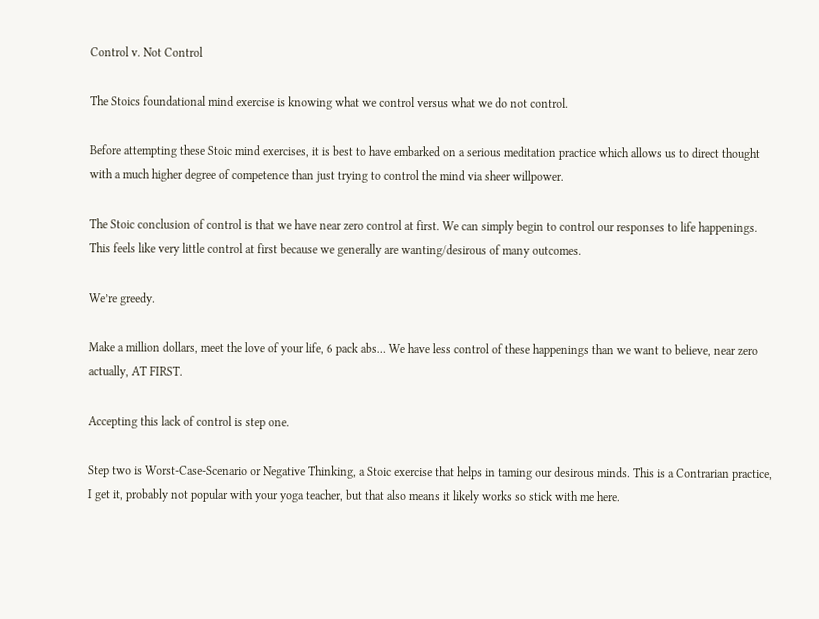Control v. Not Control

The Stoics foundational mind exercise is knowing what we control versus what we do not control.

Before attempting these Stoic mind exercises, it is best to have embarked on a serious meditation practice which allows us to direct thought with a much higher degree of competence than just trying to control the mind via sheer willpower.

The Stoic conclusion of control is that we have near zero control at first. We can simply begin to control our responses to life happenings. This feels like very little control at first because we generally are wanting/desirous of many outcomes.

We’re greedy.

Make a million dollars, meet the love of your life, 6 pack abs… We have less control of these happenings than we want to believe, near zero actually, AT FIRST.

Accepting this lack of control is step one.

Step two is Worst-Case-Scenario or Negative Thinking, a Stoic exercise that helps in taming our desirous minds. This is a Contrarian practice, I get it, probably not popular with your yoga teacher, but that also means it likely works so stick with me here.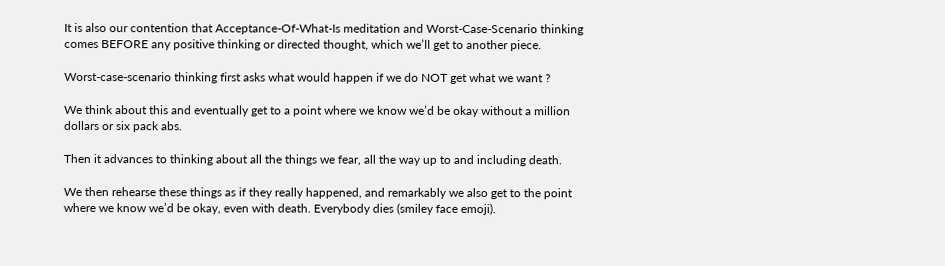It is also our contention that Acceptance-Of-What-Is meditation and Worst-Case-Scenario thinking comes BEFORE any positive thinking or directed thought, which we’ll get to another piece.

Worst-case-scenario thinking first asks what would happen if we do NOT get what we want ?

We think about this and eventually get to a point where we know we’d be okay without a million dollars or six pack abs.

Then it advances to thinking about all the things we fear, all the way up to and including death.

We then rehearse these things as if they really happened, and remarkably we also get to the point where we know we’d be okay, even with death. Everybody dies (smiley face emoji).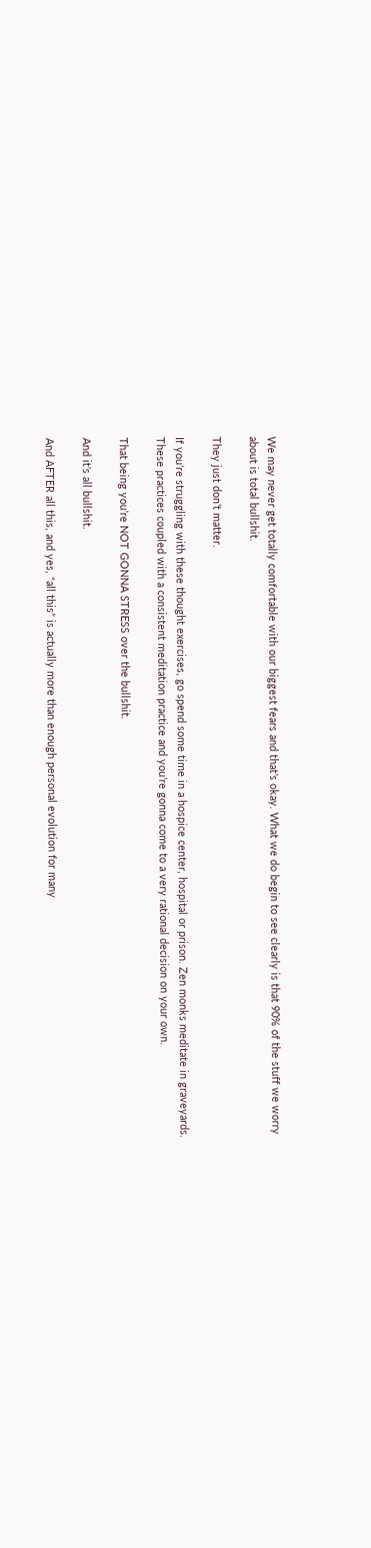We may never get totally comfortable with our biggest fears and that’s okay. What we do begin to see clearly is that 90% of the stuff we worry about is total bullshit.

They just don’t matter.

If you’re struggling with these thought exercises, go spend some time in a hospice center, hospital or prison. Zen monks meditate in graveyards. These practices coupled with a consistent meditation practice and you’re gonna come to a very rational decision on your own.

That being you’re NOT GONNA STRESS over the bullshit.

And it’s all bullshit.

And AFTER all this, and yes, “all this” is actually more than enough personal evolution for many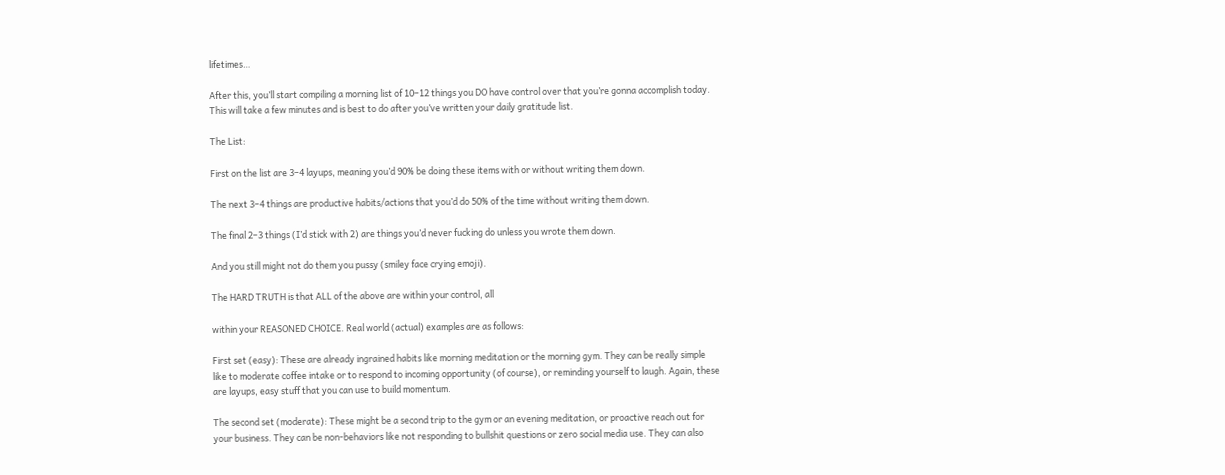lifetimes…

After this, you’ll start compiling a morning list of 10–12 things you DO have control over that you’re gonna accomplish today. This will take a few minutes and is best to do after you’ve written your daily gratitude list.

The List:

First on the list are 3–4 layups, meaning you’d 90% be doing these items with or without writing them down.

The next 3–4 things are productive habits/actions that you’d do 50% of the time without writing them down.

The final 2–3 things (I’d stick with 2) are things you’d never fucking do unless you wrote them down.

And you still might not do them you pussy (smiley face crying emoji).

The HARD TRUTH is that ALL of the above are within your control, all

within your REASONED CHOICE. Real world (actual) examples are as follows:

First set (easy): These are already ingrained habits like morning meditation or the morning gym. They can be really simple like to moderate coffee intake or to respond to incoming opportunity (of course), or reminding yourself to laugh. Again, these are layups, easy stuff that you can use to build momentum.

The second set (moderate): These might be a second trip to the gym or an evening meditation, or proactive reach out for your business. They can be non-behaviors like not responding to bullshit questions or zero social media use. They can also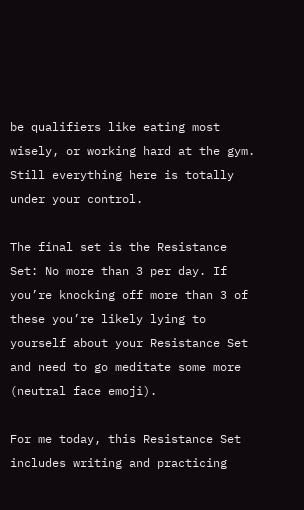be qualifiers like eating most wisely, or working hard at the gym. Still everything here is totally under your control.

The final set is the Resistance Set: No more than 3 per day. If you’re knocking off more than 3 of these you’re likely lying to yourself about your Resistance Set and need to go meditate some more (neutral face emoji).

For me today, this Resistance Set includes writing and practicing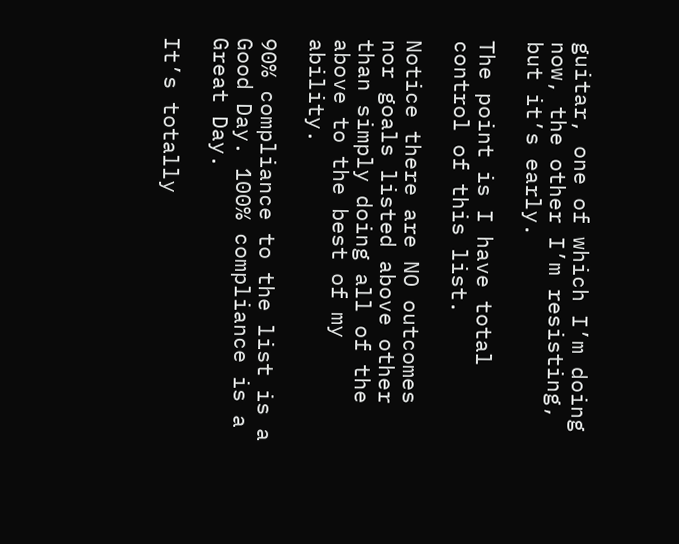guitar, one of which I’m doing now, the other I’m resisting, but it’s early.

The point is I have total control of this list.

Notice there are NO outcomes nor goals listed above other than simply doing all of the above to the best of my ability.

90% compliance to the list is a Good Day. 100% compliance is a Great Day.

It’s totally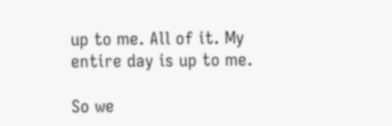up to me. All of it. My entire day is up to me.

So we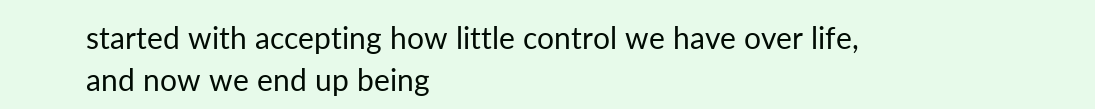started with accepting how little control we have over life, and now we end up being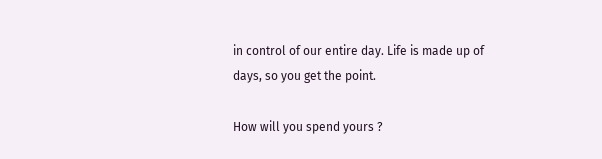in control of our entire day. Life is made up of days, so you get the point.

How will you spend yours ?